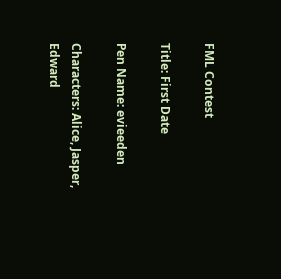FML Contest

Title: First Date

Pen Name: evieeden

Characters: Alice, Jasper, Edward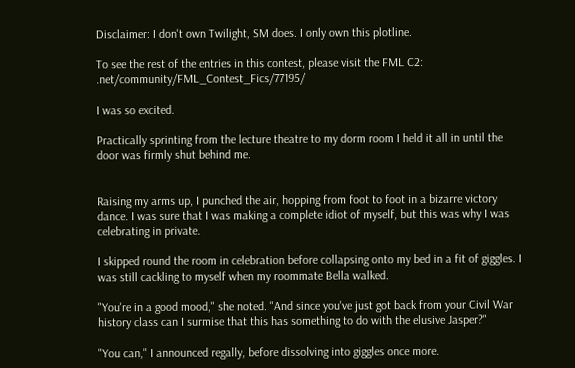Disclaimer: I don't own Twilight, SM does. I only own this plotline.

To see the rest of the entries in this contest, please visit the FML C2: .net/community/FML_Contest_Fics/77195/

I was so excited.

Practically sprinting from the lecture theatre to my dorm room I held it all in until the door was firmly shut behind me.


Raising my arms up, I punched the air, hopping from foot to foot in a bizarre victory dance. I was sure that I was making a complete idiot of myself, but this was why I was celebrating in private.

I skipped round the room in celebration before collapsing onto my bed in a fit of giggles. I was still cackling to myself when my roommate Bella walked.

"You're in a good mood," she noted. "And since you've just got back from your Civil War history class can I surmise that this has something to do with the elusive Jasper?"

"You can," I announced regally, before dissolving into giggles once more.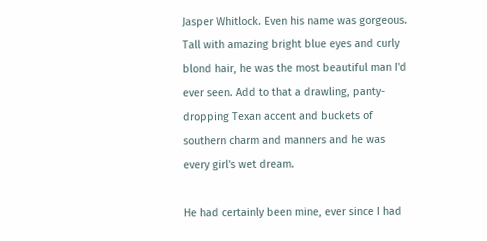Jasper Whitlock. Even his name was gorgeous. Tall with amazing bright blue eyes and curly blond hair, he was the most beautiful man I'd ever seen. Add to that a drawling, panty-dropping Texan accent and buckets of southern charm and manners and he was every girl's wet dream.

He had certainly been mine, ever since I had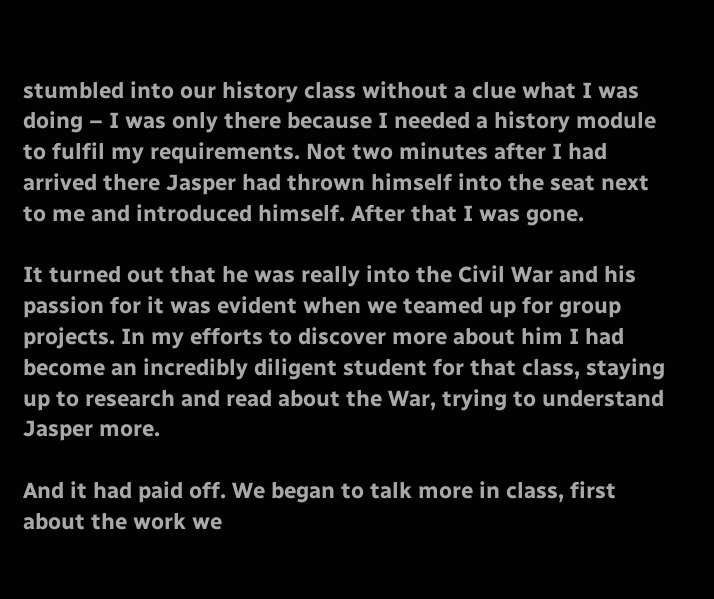stumbled into our history class without a clue what I was doing – I was only there because I needed a history module to fulfil my requirements. Not two minutes after I had arrived there Jasper had thrown himself into the seat next to me and introduced himself. After that I was gone.

It turned out that he was really into the Civil War and his passion for it was evident when we teamed up for group projects. In my efforts to discover more about him I had become an incredibly diligent student for that class, staying up to research and read about the War, trying to understand Jasper more.

And it had paid off. We began to talk more in class, first about the work we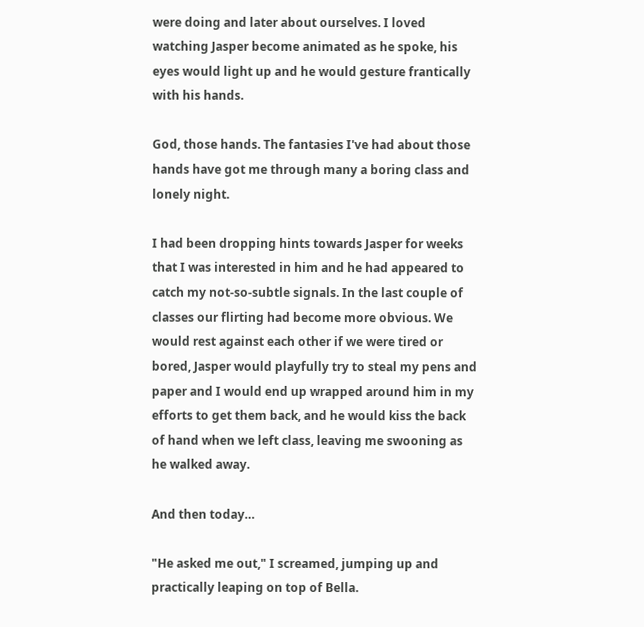were doing and later about ourselves. I loved watching Jasper become animated as he spoke, his eyes would light up and he would gesture frantically with his hands.

God, those hands. The fantasies I've had about those hands have got me through many a boring class and lonely night.

I had been dropping hints towards Jasper for weeks that I was interested in him and he had appeared to catch my not-so-subtle signals. In the last couple of classes our flirting had become more obvious. We would rest against each other if we were tired or bored, Jasper would playfully try to steal my pens and paper and I would end up wrapped around him in my efforts to get them back, and he would kiss the back of hand when we left class, leaving me swooning as he walked away.

And then today…

"He asked me out," I screamed, jumping up and practically leaping on top of Bella.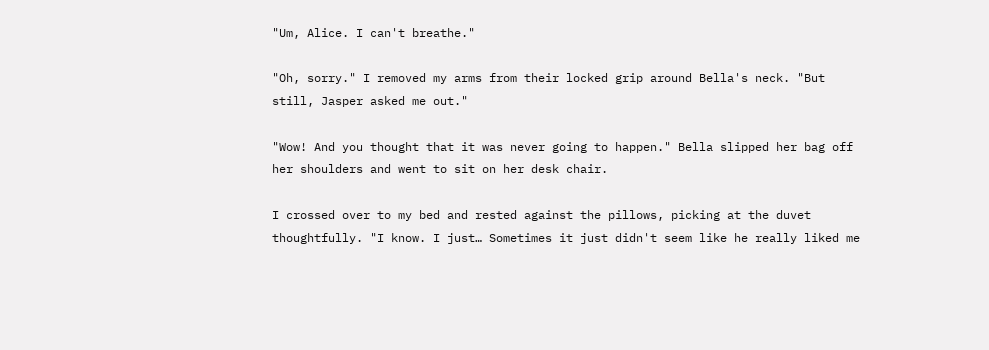"Um, Alice. I can't breathe."

"Oh, sorry." I removed my arms from their locked grip around Bella's neck. "But still, Jasper asked me out."

"Wow! And you thought that it was never going to happen." Bella slipped her bag off her shoulders and went to sit on her desk chair.

I crossed over to my bed and rested against the pillows, picking at the duvet thoughtfully. "I know. I just… Sometimes it just didn't seem like he really liked me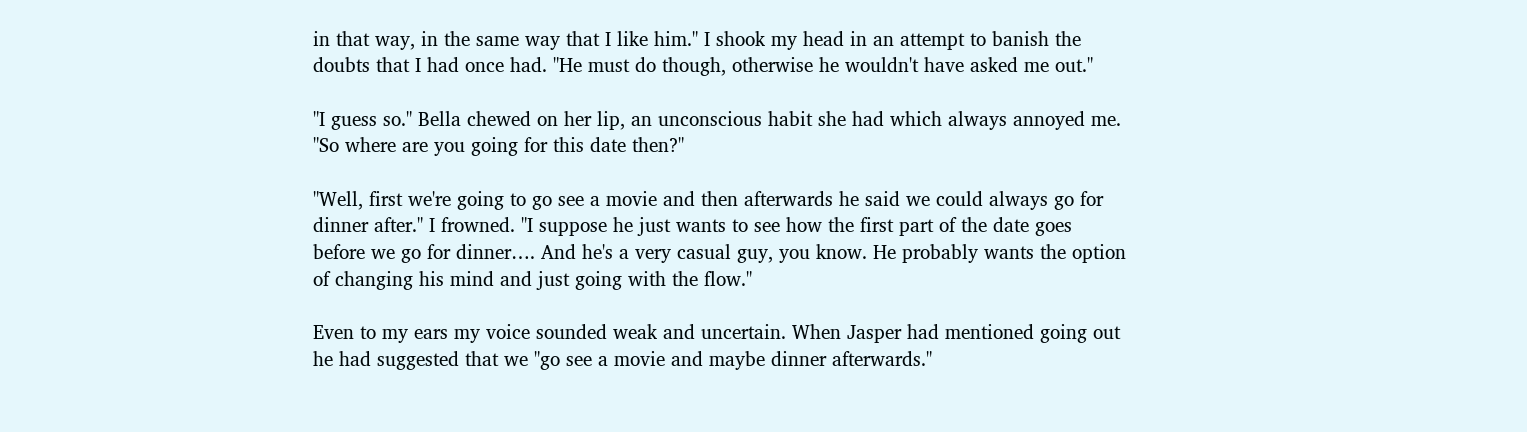in that way, in the same way that I like him." I shook my head in an attempt to banish the doubts that I had once had. "He must do though, otherwise he wouldn't have asked me out."

"I guess so." Bella chewed on her lip, an unconscious habit she had which always annoyed me. "So where are you going for this date then?"

"Well, first we're going to go see a movie and then afterwards he said we could always go for dinner after." I frowned. "I suppose he just wants to see how the first part of the date goes before we go for dinner…. And he's a very casual guy, you know. He probably wants the option of changing his mind and just going with the flow."

Even to my ears my voice sounded weak and uncertain. When Jasper had mentioned going out he had suggested that we "go see a movie and maybe dinner afterwards."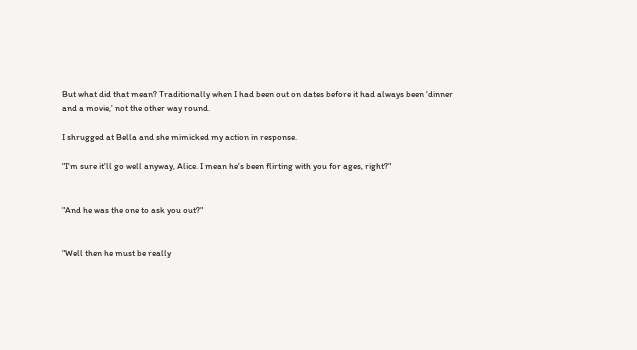But what did that mean? Traditionally when I had been out on dates before it had always been 'dinner and a movie,' not the other way round.

I shrugged at Bella and she mimicked my action in response.

"I'm sure it'll go well anyway, Alice. I mean he's been flirting with you for ages, right?"


"And he was the one to ask you out?"


"Well then he must be really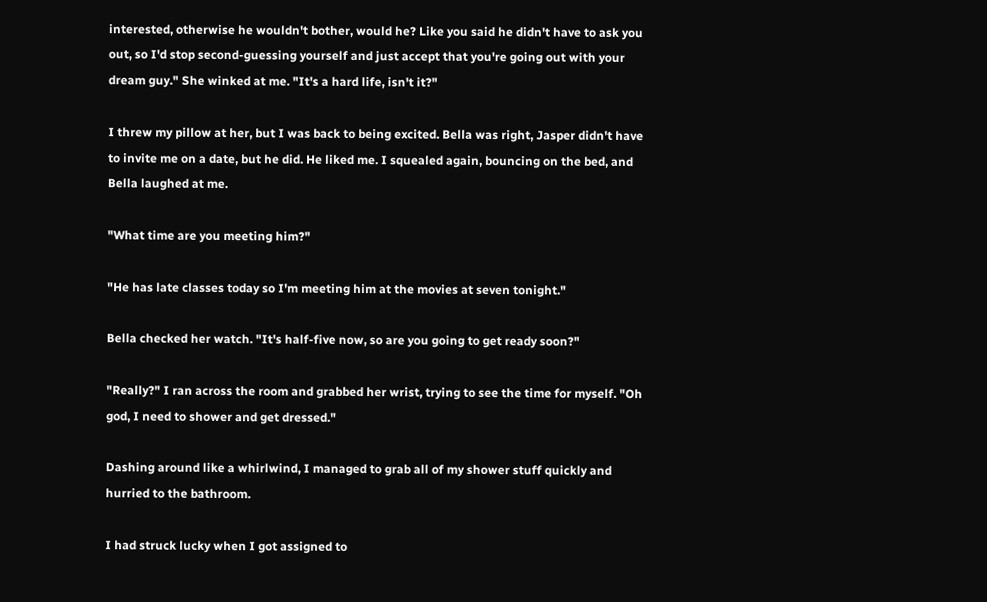interested, otherwise he wouldn't bother, would he? Like you said he didn't have to ask you out, so I'd stop second-guessing yourself and just accept that you're going out with your dream guy." She winked at me. "It's a hard life, isn't it?"

I threw my pillow at her, but I was back to being excited. Bella was right, Jasper didn't have to invite me on a date, but he did. He liked me. I squealed again, bouncing on the bed, and Bella laughed at me.

"What time are you meeting him?"

"He has late classes today so I'm meeting him at the movies at seven tonight."

Bella checked her watch. "It's half-five now, so are you going to get ready soon?"

"Really?" I ran across the room and grabbed her wrist, trying to see the time for myself. "Oh god, I need to shower and get dressed."

Dashing around like a whirlwind, I managed to grab all of my shower stuff quickly and hurried to the bathroom.

I had struck lucky when I got assigned to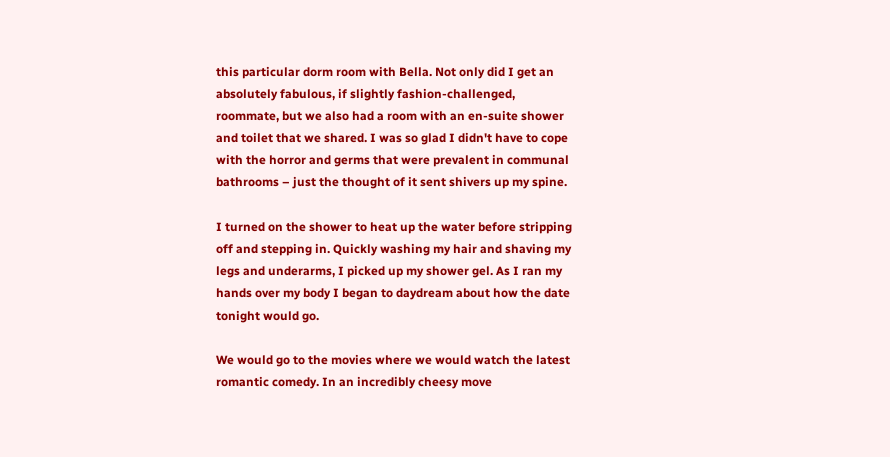this particular dorm room with Bella. Not only did I get an absolutely fabulous, if slightly fashion-challenged, roommate, but we also had a room with an en-suite shower and toilet that we shared. I was so glad I didn't have to cope with the horror and germs that were prevalent in communal bathrooms – just the thought of it sent shivers up my spine.

I turned on the shower to heat up the water before stripping off and stepping in. Quickly washing my hair and shaving my legs and underarms, I picked up my shower gel. As I ran my hands over my body I began to daydream about how the date tonight would go.

We would go to the movies where we would watch the latest romantic comedy. In an incredibly cheesy move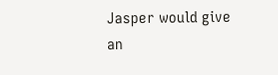Jasper would give an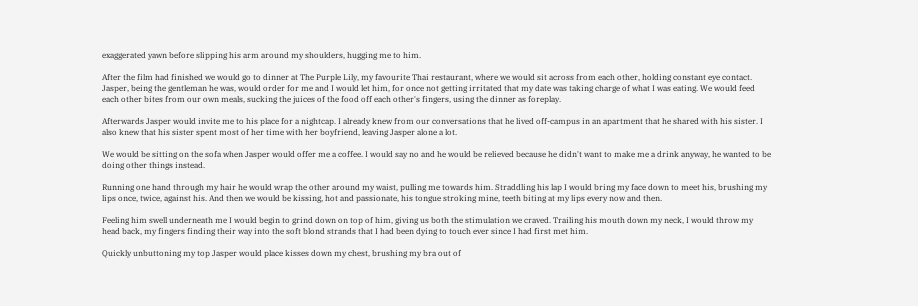exaggerated yawn before slipping his arm around my shoulders, hugging me to him.

After the film had finished we would go to dinner at The Purple Lily, my favourite Thai restaurant, where we would sit across from each other, holding constant eye contact. Jasper, being the gentleman he was, would order for me and I would let him, for once not getting irritated that my date was taking charge of what I was eating. We would feed each other bites from our own meals, sucking the juices of the food off each other's fingers, using the dinner as foreplay.

Afterwards Jasper would invite me to his place for a nightcap. I already knew from our conversations that he lived off-campus in an apartment that he shared with his sister. I also knew that his sister spent most of her time with her boyfriend, leaving Jasper alone a lot.

We would be sitting on the sofa when Jasper would offer me a coffee. I would say no and he would be relieved because he didn't want to make me a drink anyway, he wanted to be doing other things instead.

Running one hand through my hair he would wrap the other around my waist, pulling me towards him. Straddling his lap I would bring my face down to meet his, brushing my lips once, twice, against his. And then we would be kissing, hot and passionate, his tongue stroking mine, teeth biting at my lips every now and then.

Feeling him swell underneath me I would begin to grind down on top of him, giving us both the stimulation we craved. Trailing his mouth down my neck, I would throw my head back, my fingers finding their way into the soft blond strands that I had been dying to touch ever since I had first met him.

Quickly unbuttoning my top Jasper would place kisses down my chest, brushing my bra out of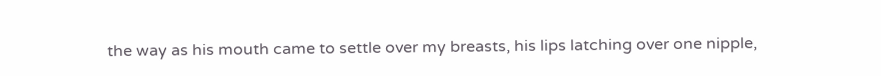the way as his mouth came to settle over my breasts, his lips latching over one nipple,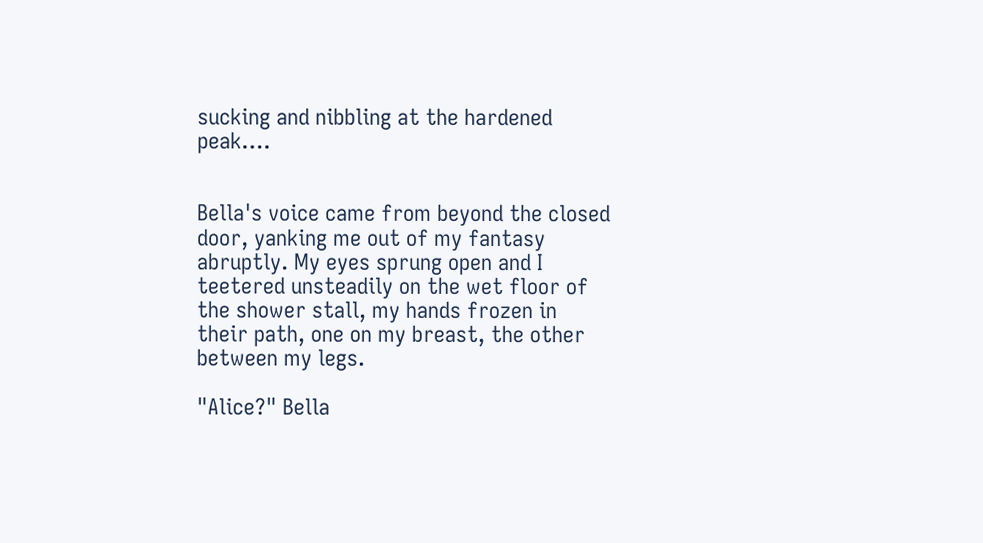sucking and nibbling at the hardened peak….


Bella's voice came from beyond the closed door, yanking me out of my fantasy abruptly. My eyes sprung open and I teetered unsteadily on the wet floor of the shower stall, my hands frozen in their path, one on my breast, the other between my legs.

"Alice?" Bella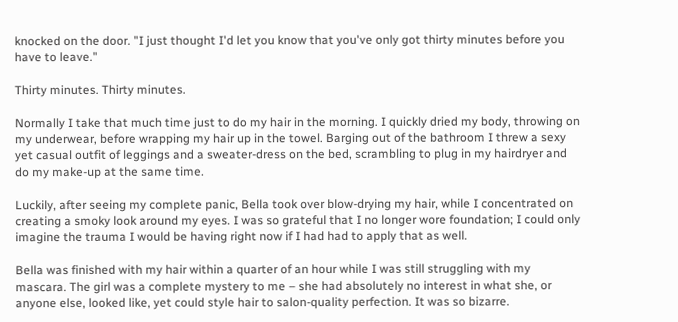knocked on the door. "I just thought I'd let you know that you've only got thirty minutes before you have to leave."

Thirty minutes. Thirty minutes.

Normally I take that much time just to do my hair in the morning. I quickly dried my body, throwing on my underwear, before wrapping my hair up in the towel. Barging out of the bathroom I threw a sexy yet casual outfit of leggings and a sweater-dress on the bed, scrambling to plug in my hairdryer and do my make-up at the same time.

Luckily, after seeing my complete panic, Bella took over blow-drying my hair, while I concentrated on creating a smoky look around my eyes. I was so grateful that I no longer wore foundation; I could only imagine the trauma I would be having right now if I had had to apply that as well.

Bella was finished with my hair within a quarter of an hour while I was still struggling with my mascara. The girl was a complete mystery to me – she had absolutely no interest in what she, or anyone else, looked like, yet could style hair to salon-quality perfection. It was so bizarre.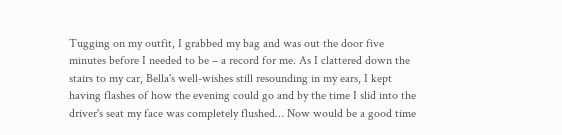Tugging on my outfit, I grabbed my bag and was out the door five minutes before I needed to be – a record for me. As I clattered down the stairs to my car, Bella's well-wishes still resounding in my ears, I kept having flashes of how the evening could go and by the time I slid into the driver's seat my face was completely flushed… Now would be a good time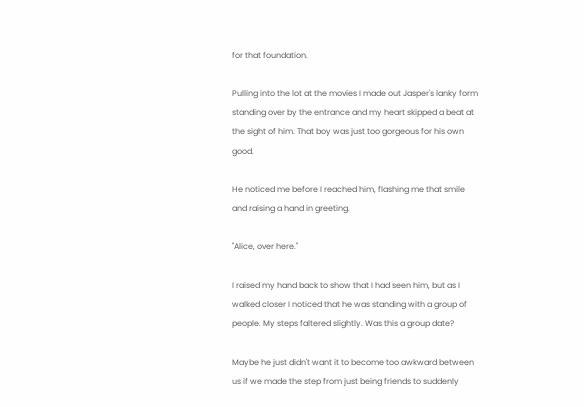for that foundation.

Pulling into the lot at the movies I made out Jasper's lanky form standing over by the entrance and my heart skipped a beat at the sight of him. That boy was just too gorgeous for his own good.

He noticed me before I reached him, flashing me that smile and raising a hand in greeting.

"Alice, over here."

I raised my hand back to show that I had seen him, but as I walked closer I noticed that he was standing with a group of people. My steps faltered slightly. Was this a group date?

Maybe he just didn't want it to become too awkward between us if we made the step from just being friends to suddenly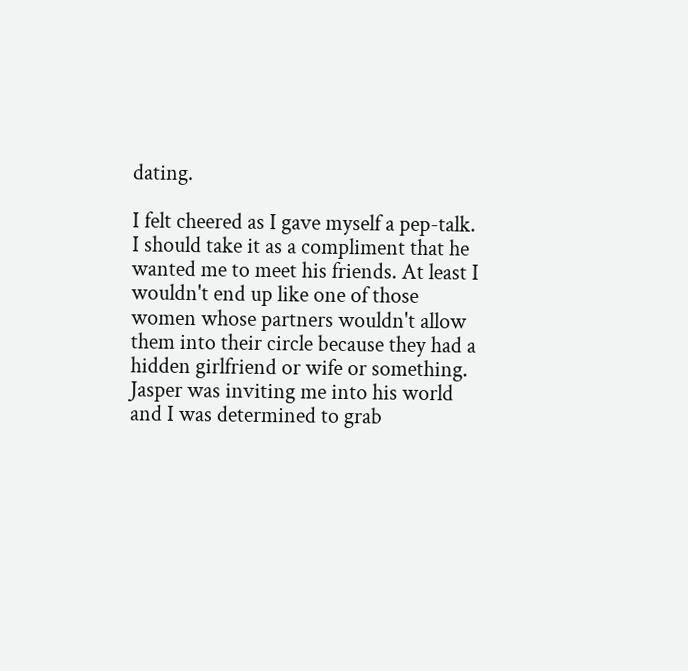dating.

I felt cheered as I gave myself a pep-talk. I should take it as a compliment that he wanted me to meet his friends. At least I wouldn't end up like one of those women whose partners wouldn't allow them into their circle because they had a hidden girlfriend or wife or something. Jasper was inviting me into his world and I was determined to grab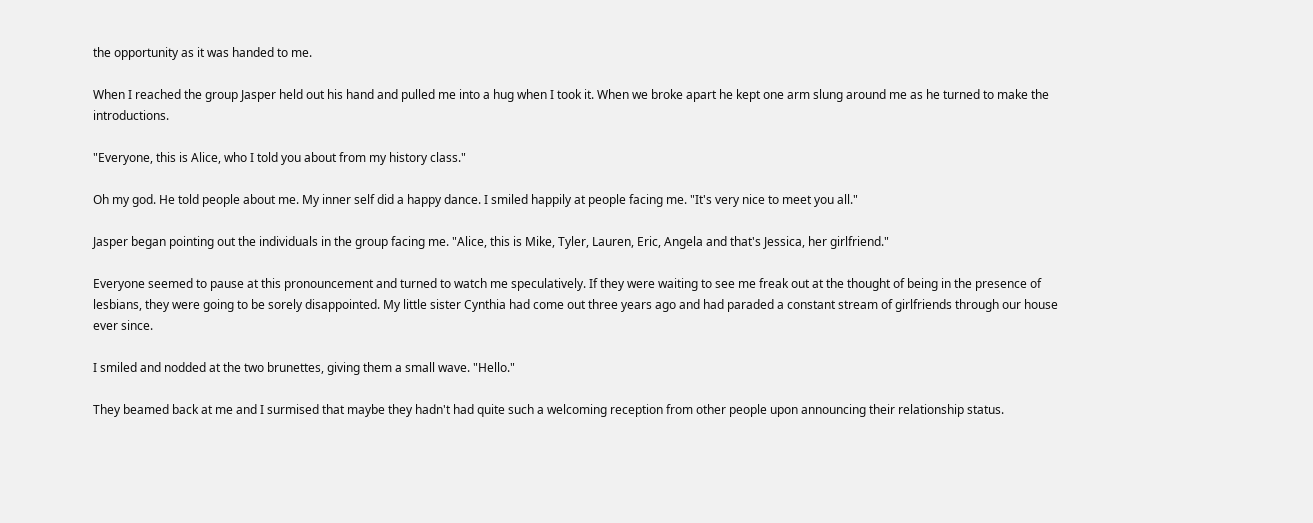the opportunity as it was handed to me.

When I reached the group Jasper held out his hand and pulled me into a hug when I took it. When we broke apart he kept one arm slung around me as he turned to make the introductions.

"Everyone, this is Alice, who I told you about from my history class."

Oh my god. He told people about me. My inner self did a happy dance. I smiled happily at people facing me. "It's very nice to meet you all."

Jasper began pointing out the individuals in the group facing me. "Alice, this is Mike, Tyler, Lauren, Eric, Angela and that's Jessica, her girlfriend."

Everyone seemed to pause at this pronouncement and turned to watch me speculatively. If they were waiting to see me freak out at the thought of being in the presence of lesbians, they were going to be sorely disappointed. My little sister Cynthia had come out three years ago and had paraded a constant stream of girlfriends through our house ever since.

I smiled and nodded at the two brunettes, giving them a small wave. "Hello."

They beamed back at me and I surmised that maybe they hadn't had quite such a welcoming reception from other people upon announcing their relationship status.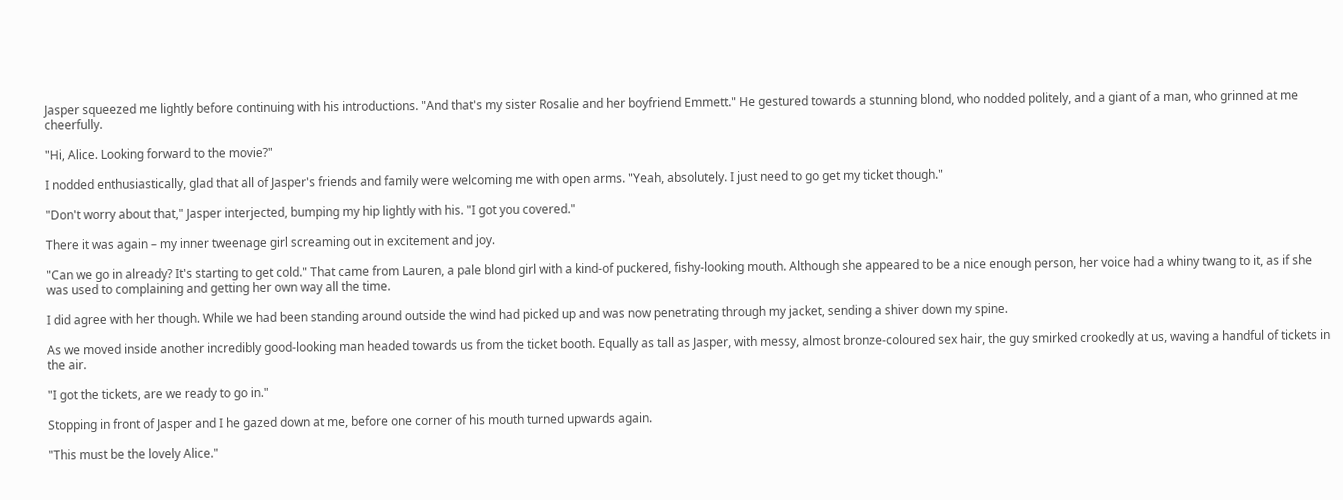Jasper squeezed me lightly before continuing with his introductions. "And that's my sister Rosalie and her boyfriend Emmett." He gestured towards a stunning blond, who nodded politely, and a giant of a man, who grinned at me cheerfully.

"Hi, Alice. Looking forward to the movie?"

I nodded enthusiastically, glad that all of Jasper's friends and family were welcoming me with open arms. "Yeah, absolutely. I just need to go get my ticket though."

"Don't worry about that," Jasper interjected, bumping my hip lightly with his. "I got you covered."

There it was again – my inner tweenage girl screaming out in excitement and joy.

"Can we go in already? It's starting to get cold." That came from Lauren, a pale blond girl with a kind-of puckered, fishy-looking mouth. Although she appeared to be a nice enough person, her voice had a whiny twang to it, as if she was used to complaining and getting her own way all the time.

I did agree with her though. While we had been standing around outside the wind had picked up and was now penetrating through my jacket, sending a shiver down my spine.

As we moved inside another incredibly good-looking man headed towards us from the ticket booth. Equally as tall as Jasper, with messy, almost bronze-coloured sex hair, the guy smirked crookedly at us, waving a handful of tickets in the air.

"I got the tickets, are we ready to go in."

Stopping in front of Jasper and I he gazed down at me, before one corner of his mouth turned upwards again.

"This must be the lovely Alice."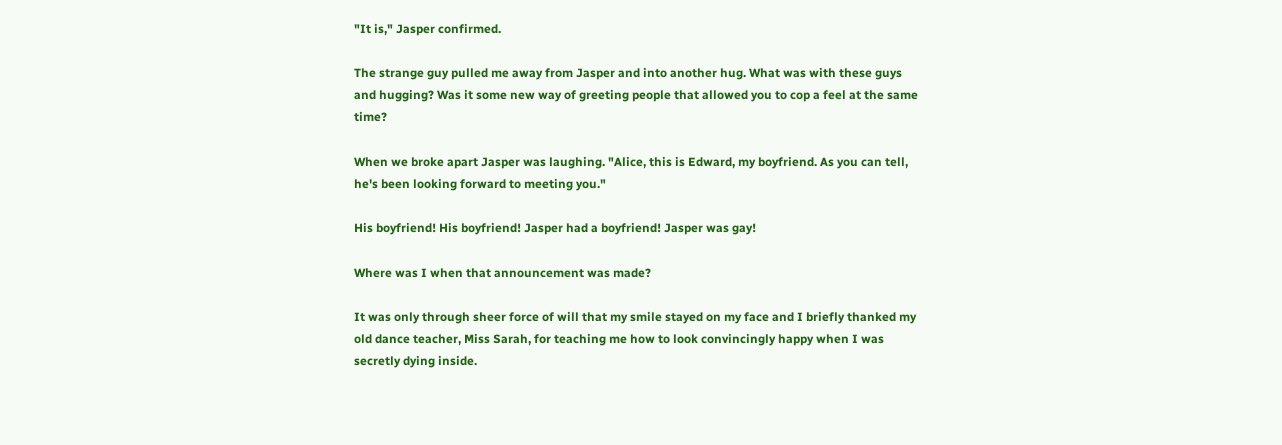"It is," Jasper confirmed.

The strange guy pulled me away from Jasper and into another hug. What was with these guys and hugging? Was it some new way of greeting people that allowed you to cop a feel at the same time?

When we broke apart Jasper was laughing. "Alice, this is Edward, my boyfriend. As you can tell, he's been looking forward to meeting you."

His boyfriend! His boyfriend! Jasper had a boyfriend! Jasper was gay!

Where was I when that announcement was made?

It was only through sheer force of will that my smile stayed on my face and I briefly thanked my old dance teacher, Miss Sarah, for teaching me how to look convincingly happy when I was secretly dying inside.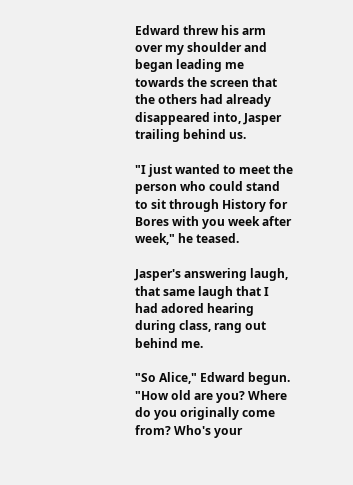Edward threw his arm over my shoulder and began leading me towards the screen that the others had already disappeared into, Jasper trailing behind us.

"I just wanted to meet the person who could stand to sit through History for Bores with you week after week," he teased.

Jasper's answering laugh, that same laugh that I had adored hearing during class, rang out behind me.

"So Alice," Edward begun. "How old are you? Where do you originally come from? Who's your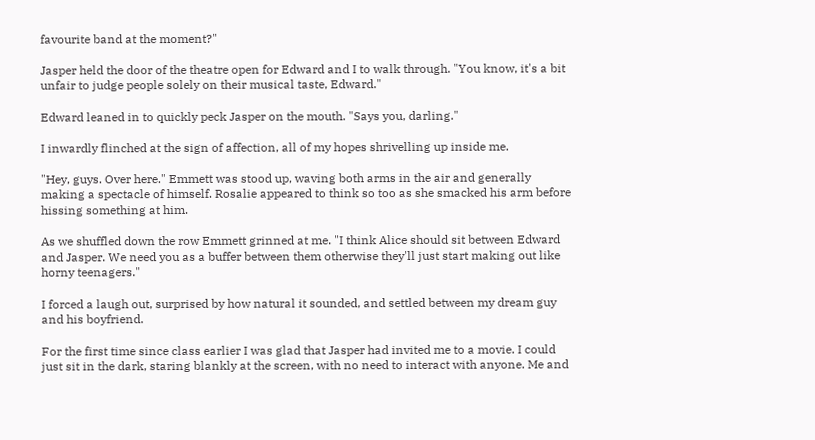favourite band at the moment?"

Jasper held the door of the theatre open for Edward and I to walk through. "You know, it's a bit unfair to judge people solely on their musical taste, Edward."

Edward leaned in to quickly peck Jasper on the mouth. "Says you, darling."

I inwardly flinched at the sign of affection, all of my hopes shrivelling up inside me.

"Hey, guys. Over here." Emmett was stood up, waving both arms in the air and generally making a spectacle of himself. Rosalie appeared to think so too as she smacked his arm before hissing something at him.

As we shuffled down the row Emmett grinned at me. "I think Alice should sit between Edward and Jasper. We need you as a buffer between them otherwise they'll just start making out like horny teenagers."

I forced a laugh out, surprised by how natural it sounded, and settled between my dream guy and his boyfriend.

For the first time since class earlier I was glad that Jasper had invited me to a movie. I could just sit in the dark, staring blankly at the screen, with no need to interact with anyone. Me and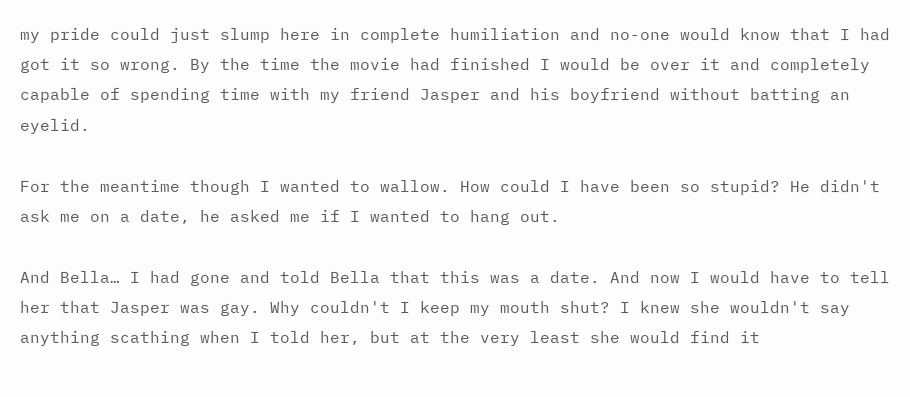my pride could just slump here in complete humiliation and no-one would know that I had got it so wrong. By the time the movie had finished I would be over it and completely capable of spending time with my friend Jasper and his boyfriend without batting an eyelid.

For the meantime though I wanted to wallow. How could I have been so stupid? He didn't ask me on a date, he asked me if I wanted to hang out.

And Bella… I had gone and told Bella that this was a date. And now I would have to tell her that Jasper was gay. Why couldn't I keep my mouth shut? I knew she wouldn't say anything scathing when I told her, but at the very least she would find it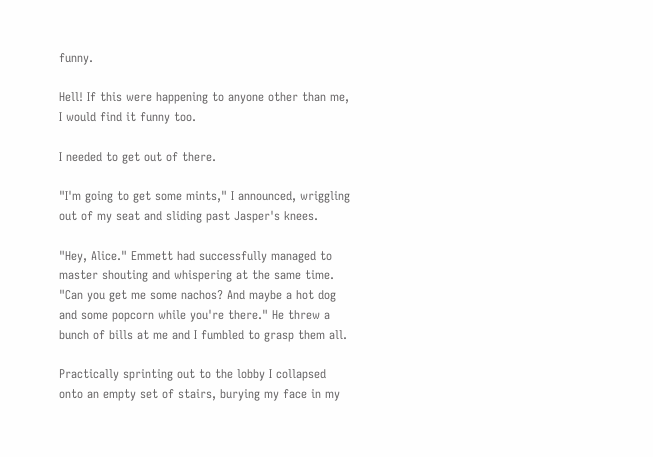funny.

Hell! If this were happening to anyone other than me, I would find it funny too.

I needed to get out of there.

"I'm going to get some mints," I announced, wriggling out of my seat and sliding past Jasper's knees.

"Hey, Alice." Emmett had successfully managed to master shouting and whispering at the same time. "Can you get me some nachos? And maybe a hot dog and some popcorn while you're there." He threw a bunch of bills at me and I fumbled to grasp them all.

Practically sprinting out to the lobby I collapsed onto an empty set of stairs, burying my face in my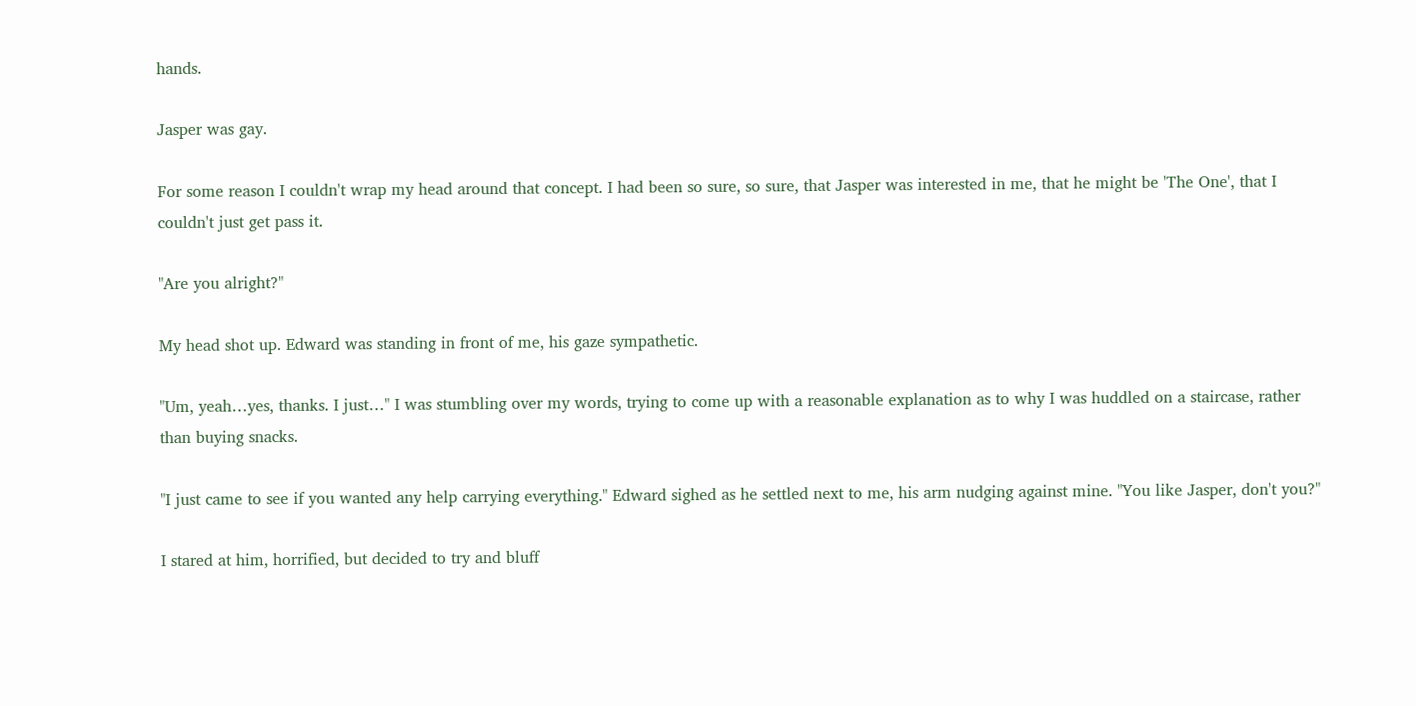hands.

Jasper was gay.

For some reason I couldn't wrap my head around that concept. I had been so sure, so sure, that Jasper was interested in me, that he might be 'The One', that I couldn't just get pass it.

"Are you alright?"

My head shot up. Edward was standing in front of me, his gaze sympathetic.

"Um, yeah…yes, thanks. I just…" I was stumbling over my words, trying to come up with a reasonable explanation as to why I was huddled on a staircase, rather than buying snacks.

"I just came to see if you wanted any help carrying everything." Edward sighed as he settled next to me, his arm nudging against mine. "You like Jasper, don't you?"

I stared at him, horrified, but decided to try and bluff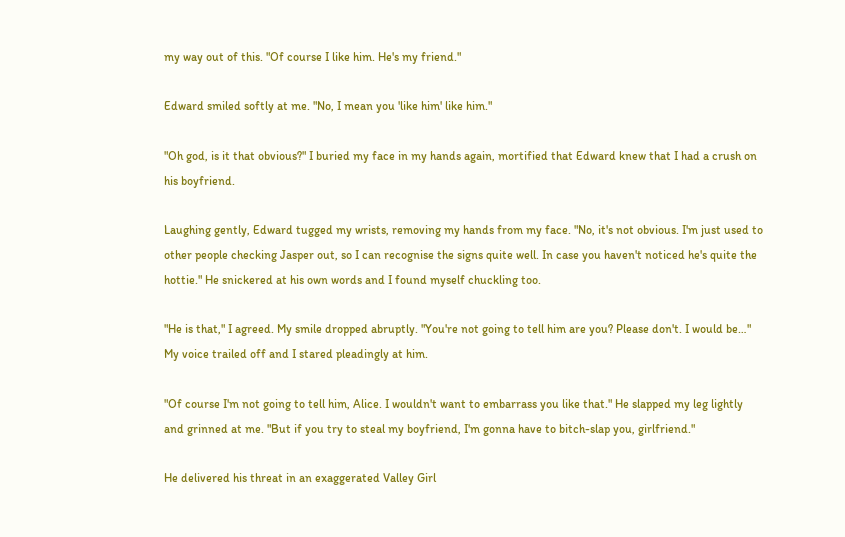my way out of this. "Of course I like him. He's my friend."

Edward smiled softly at me. "No, I mean you 'like him' like him."

"Oh god, is it that obvious?" I buried my face in my hands again, mortified that Edward knew that I had a crush on his boyfriend.

Laughing gently, Edward tugged my wrists, removing my hands from my face. "No, it's not obvious. I'm just used to other people checking Jasper out, so I can recognise the signs quite well. In case you haven't noticed he's quite the hottie." He snickered at his own words and I found myself chuckling too.

"He is that," I agreed. My smile dropped abruptly. "You're not going to tell him are you? Please don't. I would be…" My voice trailed off and I stared pleadingly at him.

"Of course I'm not going to tell him, Alice. I wouldn't want to embarrass you like that." He slapped my leg lightly and grinned at me. "But if you try to steal my boyfriend, I'm gonna have to bitch-slap you, girlfriend."

He delivered his threat in an exaggerated Valley Girl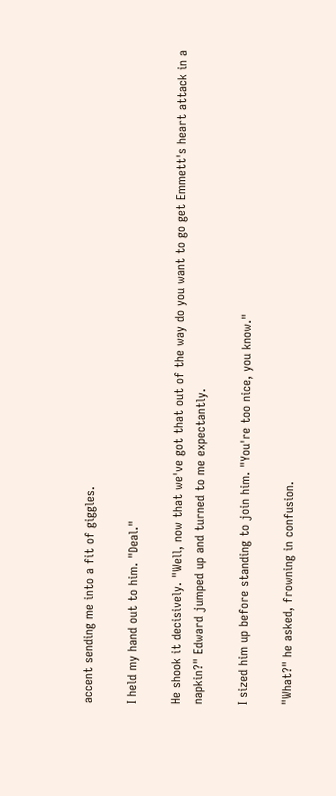accent sending me into a fit of giggles.

I held my hand out to him. "Deal."

He shook it decisively. "Well, now that we've got that out of the way do you want to go get Emmett's heart attack in a napkin?" Edward jumped up and turned to me expectantly.

I sized him up before standing to join him. "You're too nice, you know."

"What?" he asked, frowning in confusion.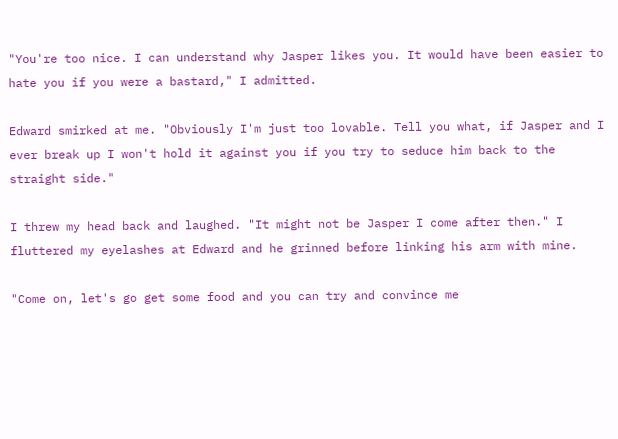"You're too nice. I can understand why Jasper likes you. It would have been easier to hate you if you were a bastard," I admitted.

Edward smirked at me. "Obviously I'm just too lovable. Tell you what, if Jasper and I ever break up I won't hold it against you if you try to seduce him back to the straight side."

I threw my head back and laughed. "It might not be Jasper I come after then." I fluttered my eyelashes at Edward and he grinned before linking his arm with mine.

"Come on, let's go get some food and you can try and convince me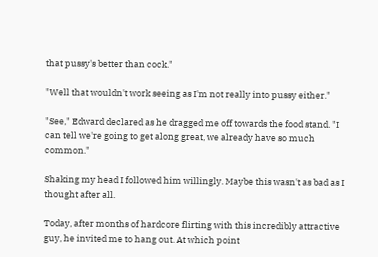that pussy's better than cock."

"Well that wouldn't work seeing as I'm not really into pussy either."

"See," Edward declared as he dragged me off towards the food stand. "I can tell we're going to get along great, we already have so much common."

Shaking my head I followed him willingly. Maybe this wasn't as bad as I thought after all.

Today, after months of hardcore flirting with this incredibly attractive guy, he invited me to hang out. At which point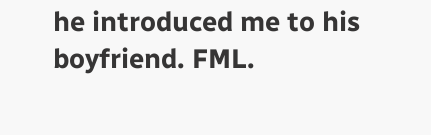he introduced me to his boyfriend. FML.